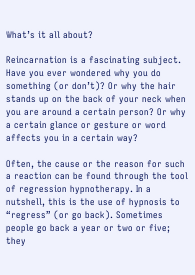What’s it all about?

Reincarnation is a fascinating subject. Have you ever wondered why you do something (or don’t)? Or why the hair stands up on the back of your neck when you are around a certain person? Or why a certain glance or gesture or word affects you in a certain way?

Often, the cause or the reason for such a reaction can be found through the tool of regression hypnotherapy. In a nutshell, this is the use of hypnosis to “regress” (or go back). Sometimes people go back a year or two or five; they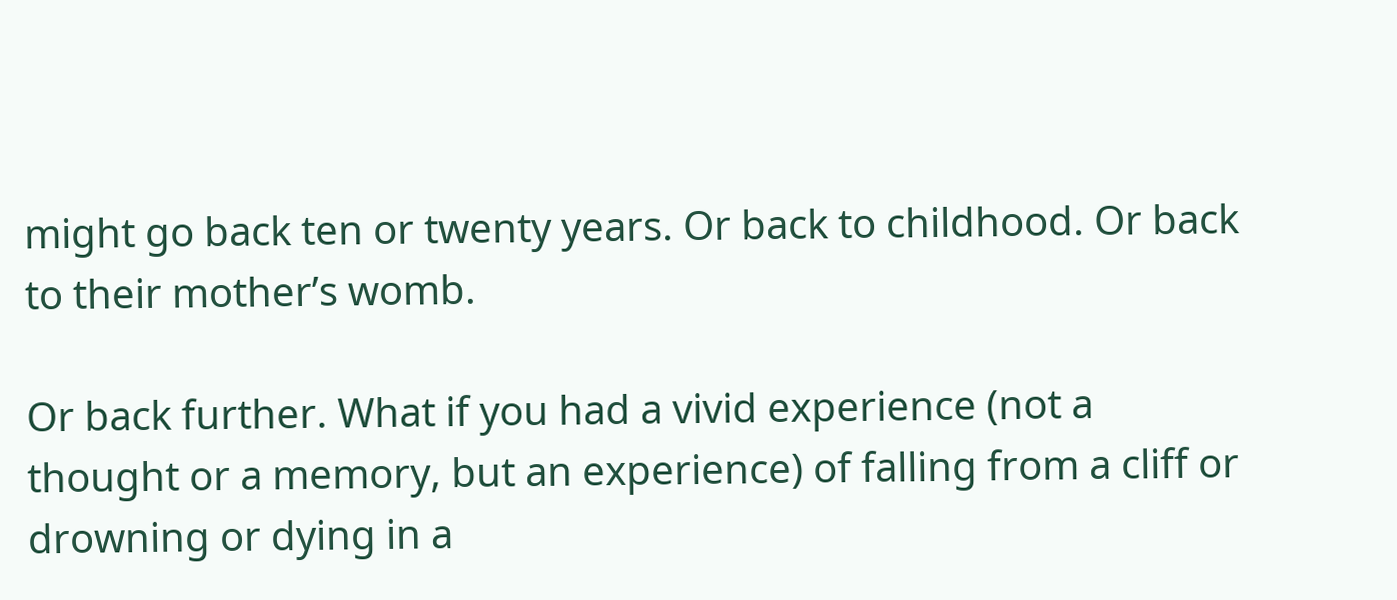might go back ten or twenty years. Or back to childhood. Or back to their mother’s womb.

Or back further. What if you had a vivid experience (not a thought or a memory, but an experience) of falling from a cliff or drowning or dying in a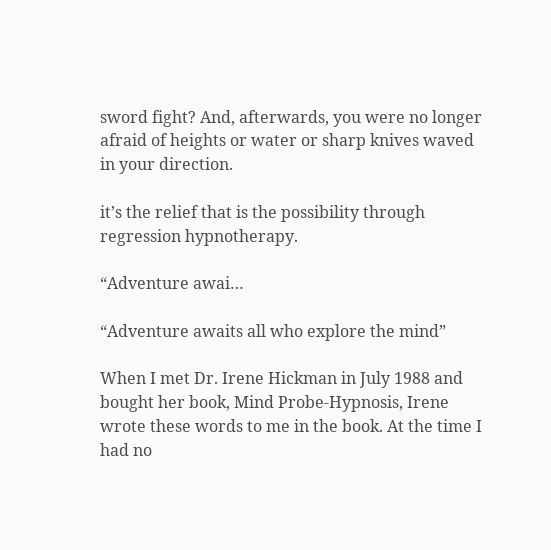sword fight? And, afterwards, you were no longer afraid of heights or water or sharp knives waved in your direction.

it’s the relief that is the possibility through regression hypnotherapy.

“Adventure awai…

“Adventure awaits all who explore the mind”

When I met Dr. Irene Hickman in July 1988 and bought her book, Mind Probe-Hypnosis, Irene wrote these words to me in the book. At the time I had no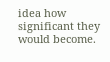idea how significant they would become.